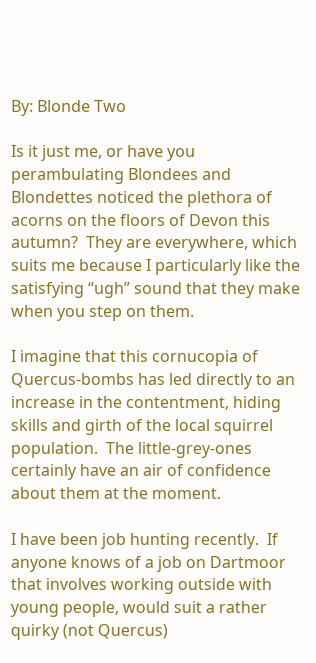By: Blonde Two

Is it just me, or have you perambulating Blondees and Blondettes noticed the plethora of acorns on the floors of Devon this autumn?  They are everywhere, which suits me because I particularly like the satisfying “ugh” sound that they make when you step on them.

I imagine that this cornucopia of Quercus-bombs has led directly to an increase in the contentment, hiding skills and girth of the local squirrel population.  The little-grey-ones certainly have an air of confidence about them at the moment.

I have been job hunting recently.  If anyone knows of a job on Dartmoor that involves working outside with young people, would suit a rather quirky (not Quercus)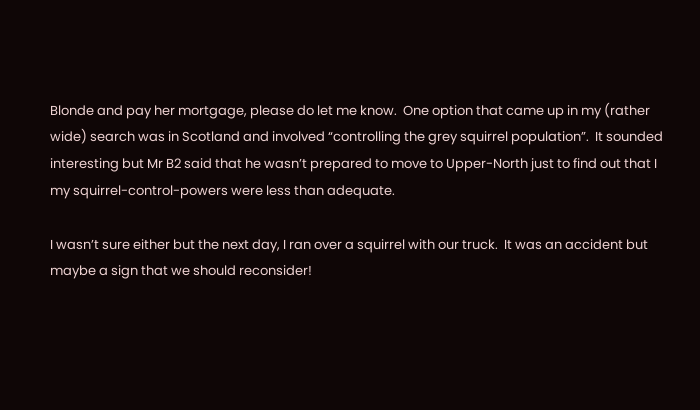Blonde and pay her mortgage, please do let me know.  One option that came up in my (rather wide) search was in Scotland and involved “controlling the grey squirrel population”.  It sounded interesting but Mr B2 said that he wasn’t prepared to move to Upper-North just to find out that I my squirrel-control-powers were less than adequate.

I wasn’t sure either but the next day, I ran over a squirrel with our truck.  It was an accident but maybe a sign that we should reconsider!